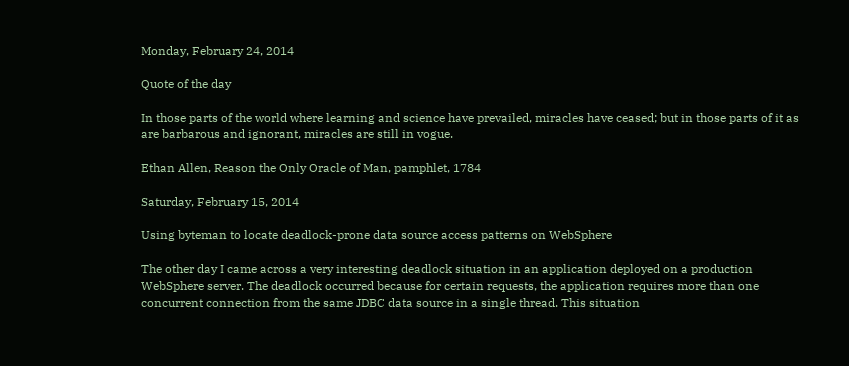Monday, February 24, 2014

Quote of the day

In those parts of the world where learning and science have prevailed, miracles have ceased; but in those parts of it as are barbarous and ignorant, miracles are still in vogue.

Ethan Allen, Reason the Only Oracle of Man, pamphlet, 1784

Saturday, February 15, 2014

Using byteman to locate deadlock-prone data source access patterns on WebSphere

The other day I came across a very interesting deadlock situation in an application deployed on a production WebSphere server. The deadlock occurred because for certain requests, the application requires more than one concurrent connection from the same JDBC data source in a single thread. This situation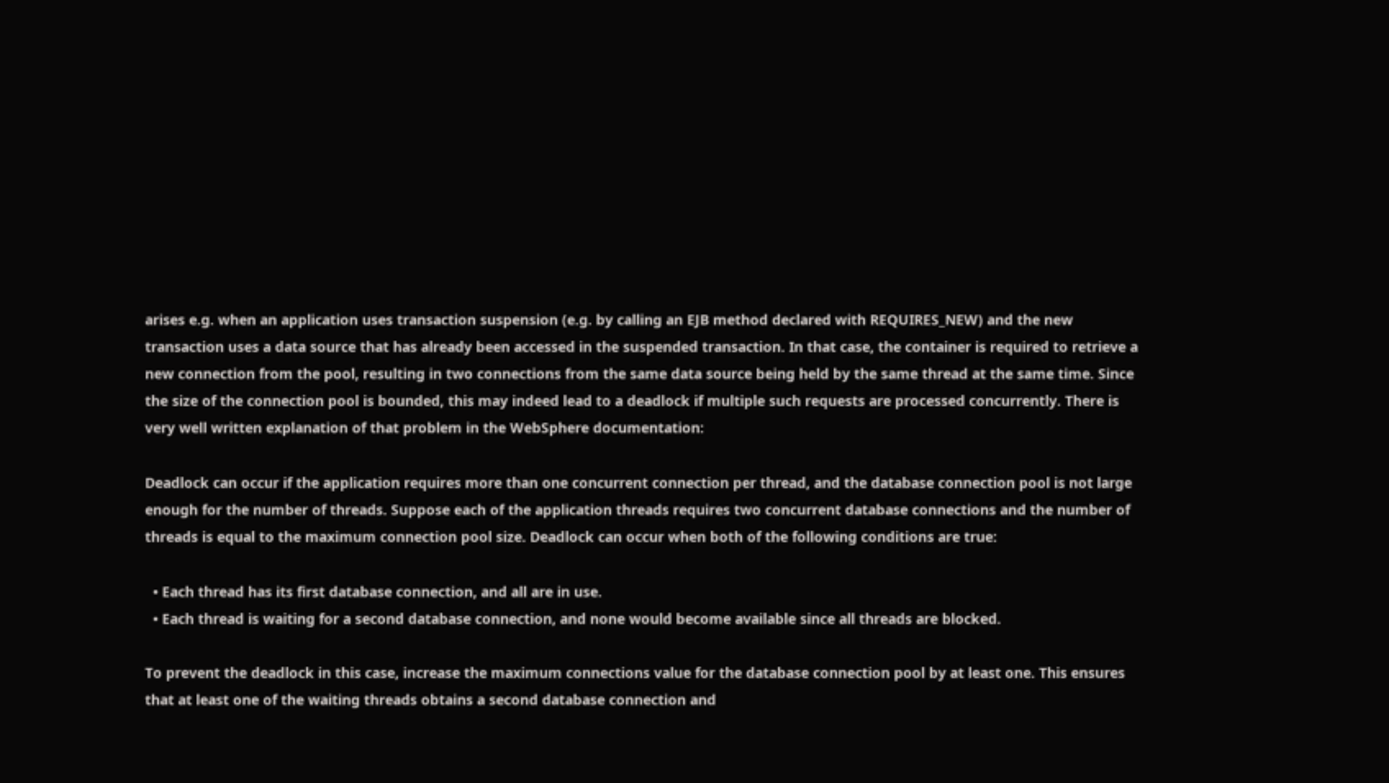arises e.g. when an application uses transaction suspension (e.g. by calling an EJB method declared with REQUIRES_NEW) and the new transaction uses a data source that has already been accessed in the suspended transaction. In that case, the container is required to retrieve a new connection from the pool, resulting in two connections from the same data source being held by the same thread at the same time. Since the size of the connection pool is bounded, this may indeed lead to a deadlock if multiple such requests are processed concurrently. There is very well written explanation of that problem in the WebSphere documentation:

Deadlock can occur if the application requires more than one concurrent connection per thread, and the database connection pool is not large enough for the number of threads. Suppose each of the application threads requires two concurrent database connections and the number of threads is equal to the maximum connection pool size. Deadlock can occur when both of the following conditions are true:

  • Each thread has its first database connection, and all are in use.
  • Each thread is waiting for a second database connection, and none would become available since all threads are blocked.

To prevent the deadlock in this case, increase the maximum connections value for the database connection pool by at least one. This ensures that at least one of the waiting threads obtains a second database connection and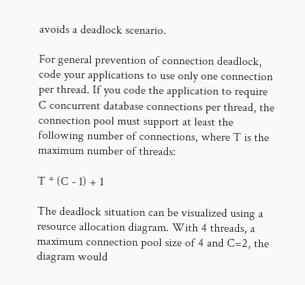avoids a deadlock scenario.

For general prevention of connection deadlock, code your applications to use only one connection per thread. If you code the application to require C concurrent database connections per thread, the connection pool must support at least the following number of connections, where T is the maximum number of threads:

T * (C - 1) + 1

The deadlock situation can be visualized using a resource allocation diagram. With 4 threads, a maximum connection pool size of 4 and C=2, the diagram would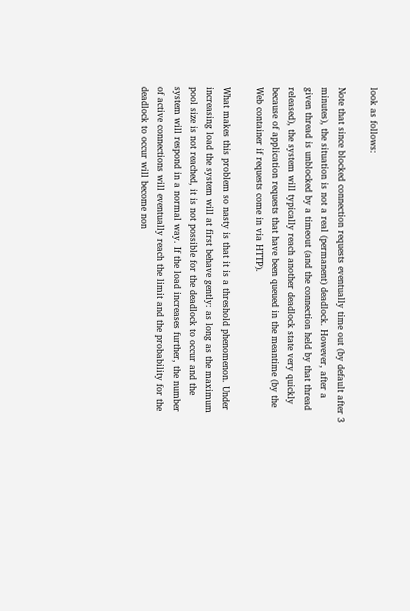look as follows:

Note that since blocked connection requests eventually time out (by default after 3 minutes), the situation is not a real (permanent) deadlock. However, after a given thread is unblocked by a timeout (and the connection held by that thread released), the system will typically reach another deadlock state very quickly because of application requests that have been queued in the meantime (by the Web container if requests come in via HTTP).

What makes this problem so nasty is that it is a threshold phenomenon. Under increasing load the system will at first behave gently: as long as the maximum pool size is not reached, it is not possible for the deadlock to occur and the system will respond in a normal way. If the load increases further, the number of active connections will eventually reach the limit and the probability for the deadlock to occur will become non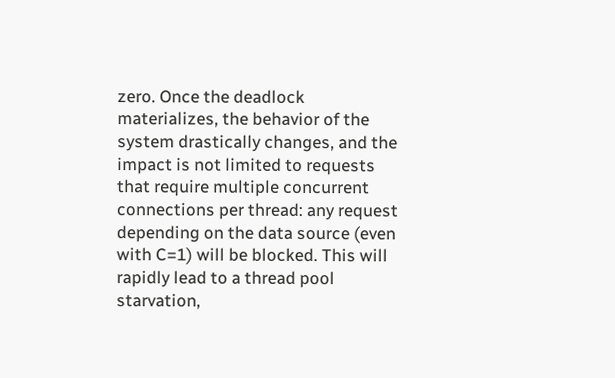zero. Once the deadlock materializes, the behavior of the system drastically changes, and the impact is not limited to requests that require multiple concurrent connections per thread: any request depending on the data source (even with C=1) will be blocked. This will rapidly lead to a thread pool starvation,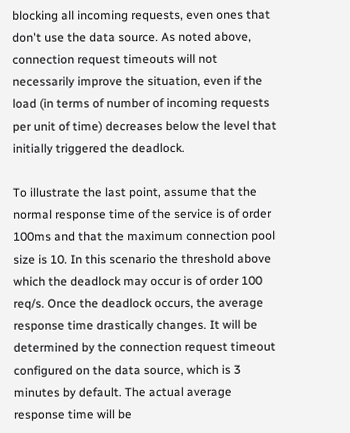blocking all incoming requests, even ones that don't use the data source. As noted above, connection request timeouts will not necessarily improve the situation, even if the load (in terms of number of incoming requests per unit of time) decreases below the level that initially triggered the deadlock.

To illustrate the last point, assume that the normal response time of the service is of order 100ms and that the maximum connection pool size is 10. In this scenario the threshold above which the deadlock may occur is of order 100 req/s. Once the deadlock occurs, the average response time drastically changes. It will be determined by the connection request timeout configured on the data source, which is 3 minutes by default. The actual average response time will be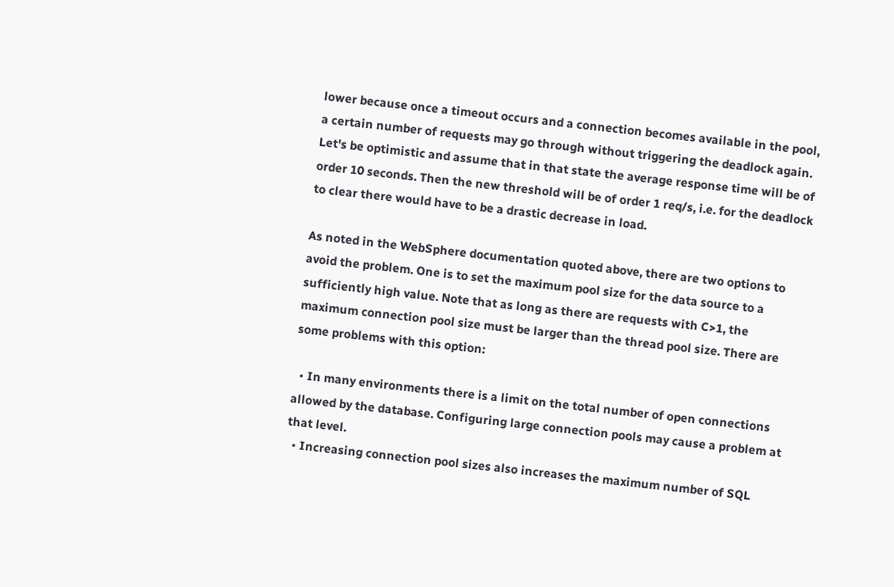lower because once a timeout occurs and a connection becomes available in the pool, a certain number of requests may go through without triggering the deadlock again. Let's be optimistic and assume that in that state the average response time will be of order 10 seconds. Then the new threshold will be of order 1 req/s, i.e. for the deadlock to clear there would have to be a drastic decrease in load.

As noted in the WebSphere documentation quoted above, there are two options to avoid the problem. One is to set the maximum pool size for the data source to a sufficiently high value. Note that as long as there are requests with C>1, the maximum connection pool size must be larger than the thread pool size. There are some problems with this option:

  • In many environments there is a limit on the total number of open connections allowed by the database. Configuring large connection pools may cause a problem at that level.
  • Increasing connection pool sizes also increases the maximum number of SQL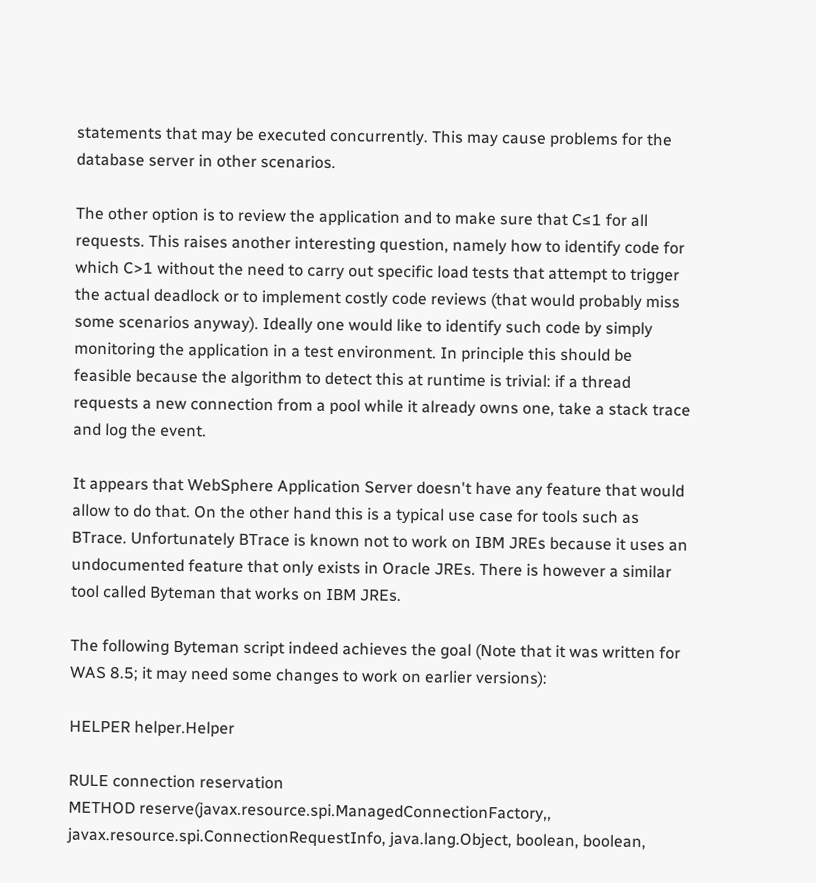statements that may be executed concurrently. This may cause problems for the database server in other scenarios.

The other option is to review the application and to make sure that C≤1 for all requests. This raises another interesting question, namely how to identify code for which C>1 without the need to carry out specific load tests that attempt to trigger the actual deadlock or to implement costly code reviews (that would probably miss some scenarios anyway). Ideally one would like to identify such code by simply monitoring the application in a test environment. In principle this should be feasible because the algorithm to detect this at runtime is trivial: if a thread requests a new connection from a pool while it already owns one, take a stack trace and log the event.

It appears that WebSphere Application Server doesn't have any feature that would allow to do that. On the other hand this is a typical use case for tools such as BTrace. Unfortunately BTrace is known not to work on IBM JREs because it uses an undocumented feature that only exists in Oracle JREs. There is however a similar tool called Byteman that works on IBM JREs.

The following Byteman script indeed achieves the goal (Note that it was written for WAS 8.5; it may need some changes to work on earlier versions):

HELPER helper.Helper

RULE connection reservation
METHOD reserve(javax.resource.spi.ManagedConnectionFactory,, javax.resource.spi.ConnectionRequestInfo, java.lang.Object, boolean, boolean,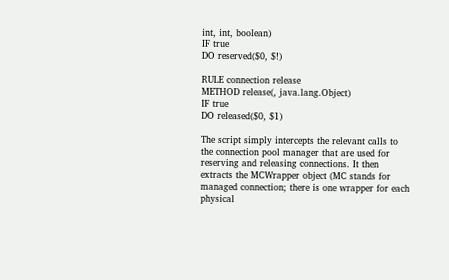int, int, boolean)
IF true
DO reserved($0, $!)

RULE connection release
METHOD release(, java.lang.Object)
IF true
DO released($0, $1)

The script simply intercepts the relevant calls to the connection pool manager that are used for reserving and releasing connections. It then extracts the MCWrapper object (MC stands for managed connection; there is one wrapper for each physical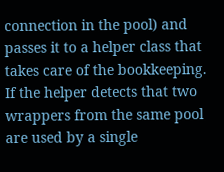connection in the pool) and passes it to a helper class that takes care of the bookkeeping. If the helper detects that two wrappers from the same pool are used by a single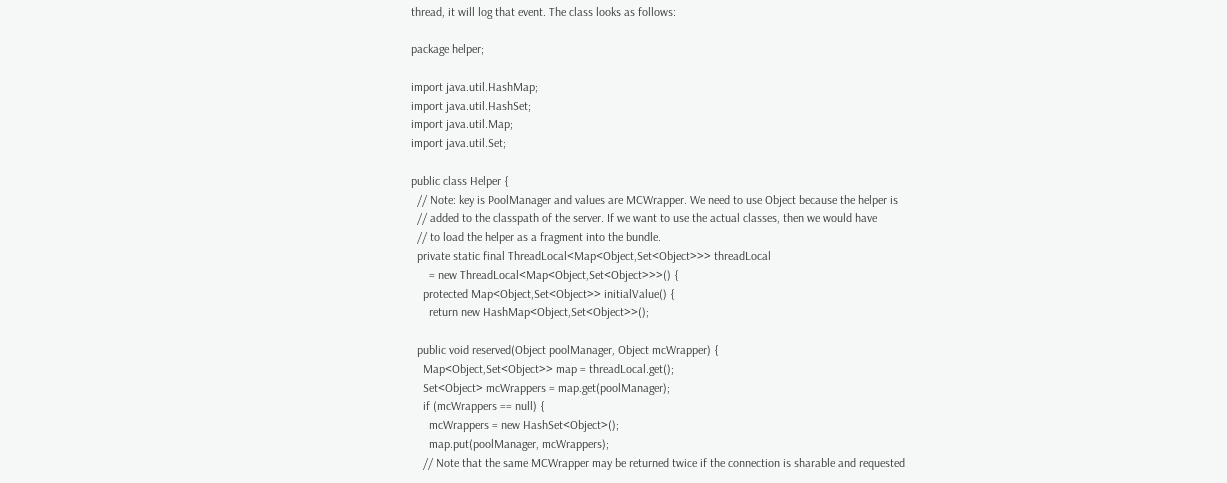thread, it will log that event. The class looks as follows:

package helper;

import java.util.HashMap;
import java.util.HashSet;
import java.util.Map;
import java.util.Set;

public class Helper {
  // Note: key is PoolManager and values are MCWrapper. We need to use Object because the helper is
  // added to the classpath of the server. If we want to use the actual classes, then we would have
  // to load the helper as a fragment into the bundle.
  private static final ThreadLocal<Map<Object,Set<Object>>> threadLocal
      = new ThreadLocal<Map<Object,Set<Object>>>() {
    protected Map<Object,Set<Object>> initialValue() {
      return new HashMap<Object,Set<Object>>();

  public void reserved(Object poolManager, Object mcWrapper) {
    Map<Object,Set<Object>> map = threadLocal.get();
    Set<Object> mcWrappers = map.get(poolManager);
    if (mcWrappers == null) {
      mcWrappers = new HashSet<Object>();
      map.put(poolManager, mcWrappers);
    // Note that the same MCWrapper may be returned twice if the connection is sharable and requested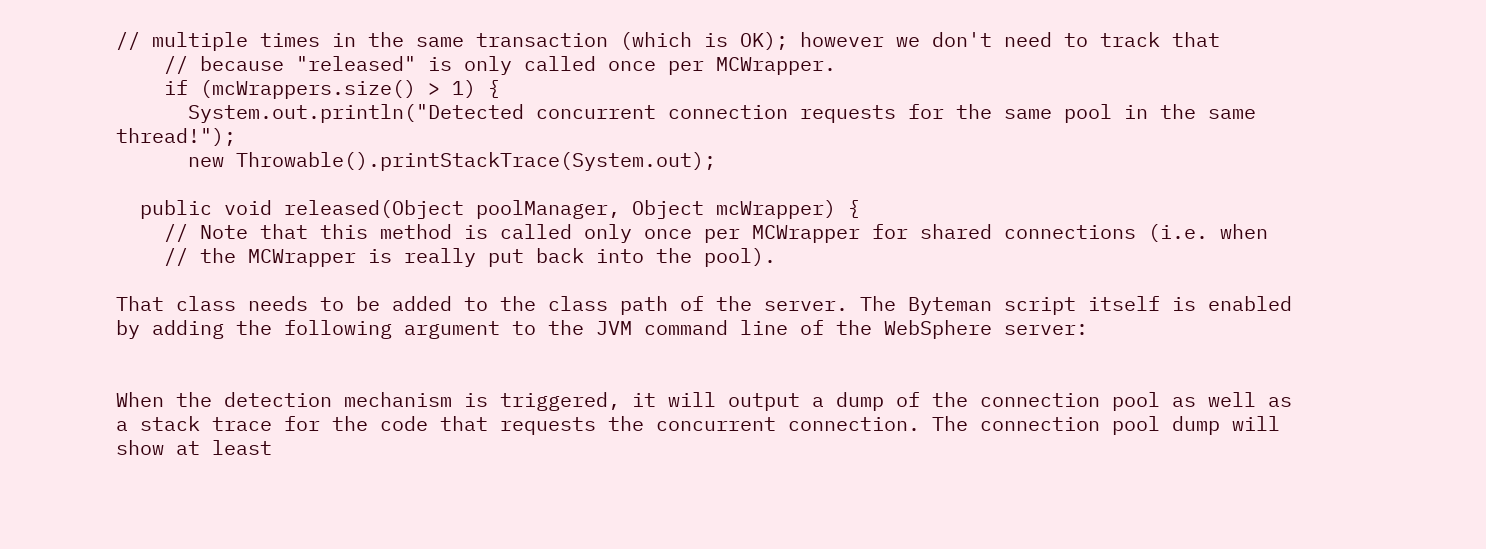// multiple times in the same transaction (which is OK); however we don't need to track that
    // because "released" is only called once per MCWrapper.
    if (mcWrappers.size() > 1) {
      System.out.println("Detected concurrent connection requests for the same pool in the same thread!");
      new Throwable().printStackTrace(System.out);

  public void released(Object poolManager, Object mcWrapper) {
    // Note that this method is called only once per MCWrapper for shared connections (i.e. when
    // the MCWrapper is really put back into the pool).

That class needs to be added to the class path of the server. The Byteman script itself is enabled by adding the following argument to the JVM command line of the WebSphere server:


When the detection mechanism is triggered, it will output a dump of the connection pool as well as a stack trace for the code that requests the concurrent connection. The connection pool dump will show at least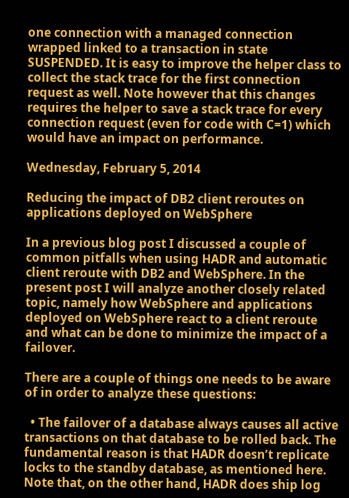one connection with a managed connection wrapped linked to a transaction in state SUSPENDED. It is easy to improve the helper class to collect the stack trace for the first connection request as well. Note however that this changes requires the helper to save a stack trace for every connection request (even for code with C=1) which would have an impact on performance.

Wednesday, February 5, 2014

Reducing the impact of DB2 client reroutes on applications deployed on WebSphere

In a previous blog post I discussed a couple of common pitfalls when using HADR and automatic client reroute with DB2 and WebSphere. In the present post I will analyze another closely related topic, namely how WebSphere and applications deployed on WebSphere react to a client reroute and what can be done to minimize the impact of a failover.

There are a couple of things one needs to be aware of in order to analyze these questions:

  • The failover of a database always causes all active transactions on that database to be rolled back. The fundamental reason is that HADR doesn’t replicate locks to the standby database, as mentioned here. Note that, on the other hand, HADR does ship log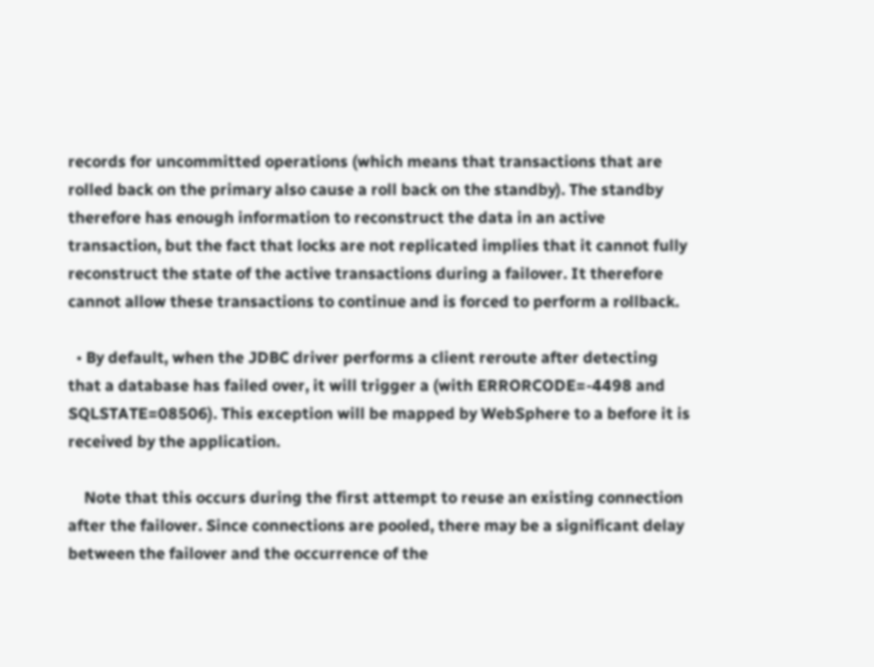records for uncommitted operations (which means that transactions that are rolled back on the primary also cause a roll back on the standby). The standby therefore has enough information to reconstruct the data in an active transaction, but the fact that locks are not replicated implies that it cannot fully reconstruct the state of the active transactions during a failover. It therefore cannot allow these transactions to continue and is forced to perform a rollback.

  • By default, when the JDBC driver performs a client reroute after detecting that a database has failed over, it will trigger a (with ERRORCODE=-4498 and SQLSTATE=08506). This exception will be mapped by WebSphere to a before it is received by the application.

    Note that this occurs during the first attempt to reuse an existing connection after the failover. Since connections are pooled, there may be a significant delay between the failover and the occurrence of the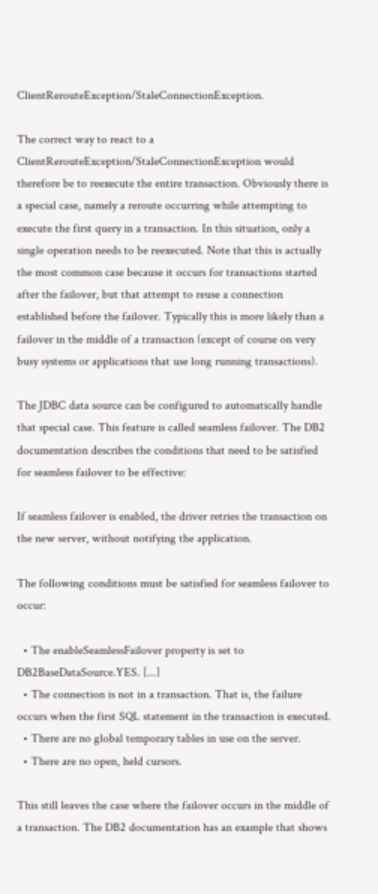ClientRerouteException/StaleConnectionException.

The correct way to react to a ClientRerouteException/StaleConnectionException would therefore be to reexecute the entire transaction. Obviously there is a special case, namely a reroute occurring while attempting to execute the first query in a transaction. In this situation, only a single operation needs to be reexecuted. Note that this is actually the most common case because it occurs for transactions started after the failover, but that attempt to reuse a connection established before the failover. Typically this is more likely than a failover in the middle of a transaction (except of course on very busy systems or applications that use long running transactions).

The JDBC data source can be configured to automatically handle that special case. This feature is called seamless failover. The DB2 documentation describes the conditions that need to be satisfied for seamless failover to be effective:

If seamless failover is enabled, the driver retries the transaction on the new server, without notifying the application.

The following conditions must be satisfied for seamless failover to occur:

  • The enableSeamlessFailover property is set to DB2BaseDataSource.YES. [...]
  • The connection is not in a transaction. That is, the failure occurs when the first SQL statement in the transaction is executed.
  • There are no global temporary tables in use on the server.
  • There are no open, held cursors.

This still leaves the case where the failover occurs in the middle of a transaction. The DB2 documentation has an example that shows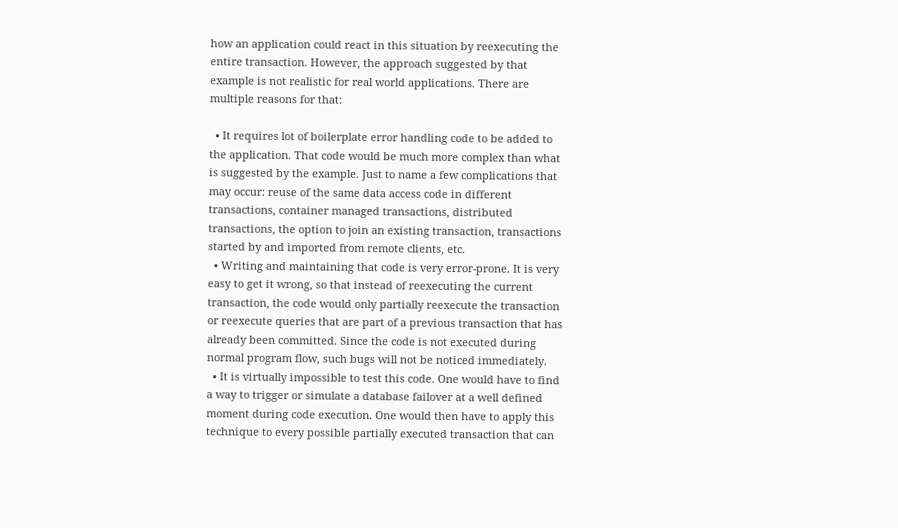how an application could react in this situation by reexecuting the entire transaction. However, the approach suggested by that example is not realistic for real world applications. There are multiple reasons for that:

  • It requires lot of boilerplate error handling code to be added to the application. That code would be much more complex than what is suggested by the example. Just to name a few complications that may occur: reuse of the same data access code in different transactions, container managed transactions, distributed transactions, the option to join an existing transaction, transactions started by and imported from remote clients, etc.
  • Writing and maintaining that code is very error-prone. It is very easy to get it wrong, so that instead of reexecuting the current transaction, the code would only partially reexecute the transaction or reexecute queries that are part of a previous transaction that has already been committed. Since the code is not executed during normal program flow, such bugs will not be noticed immediately.
  • It is virtually impossible to test this code. One would have to find a way to trigger or simulate a database failover at a well defined moment during code execution. One would then have to apply this technique to every possible partially executed transaction that can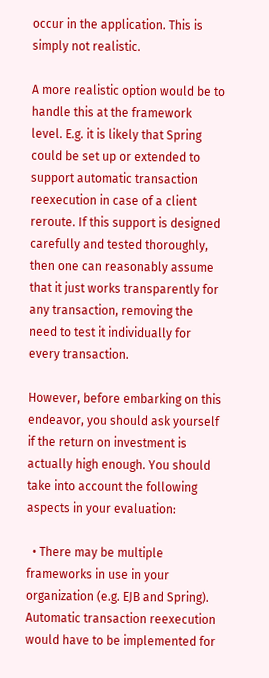occur in the application. This is simply not realistic.

A more realistic option would be to handle this at the framework level. E.g. it is likely that Spring could be set up or extended to support automatic transaction reexecution in case of a client reroute. If this support is designed carefully and tested thoroughly, then one can reasonably assume that it just works transparently for any transaction, removing the need to test it individually for every transaction.

However, before embarking on this endeavor, you should ask yourself if the return on investment is actually high enough. You should take into account the following aspects in your evaluation:

  • There may be multiple frameworks in use in your organization (e.g. EJB and Spring). Automatic transaction reexecution would have to be implemented for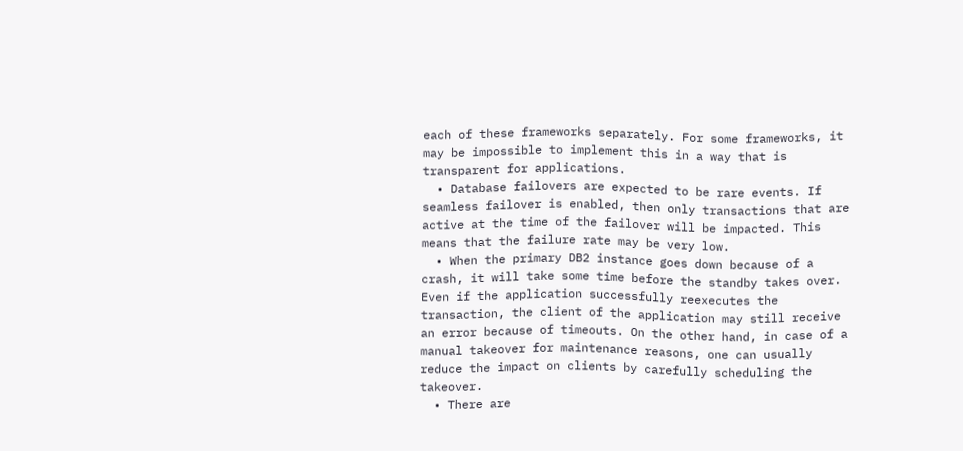each of these frameworks separately. For some frameworks, it may be impossible to implement this in a way that is transparent for applications.
  • Database failovers are expected to be rare events. If seamless failover is enabled, then only transactions that are active at the time of the failover will be impacted. This means that the failure rate may be very low.
  • When the primary DB2 instance goes down because of a crash, it will take some time before the standby takes over. Even if the application successfully reexecutes the transaction, the client of the application may still receive an error because of timeouts. On the other hand, in case of a manual takeover for maintenance reasons, one can usually reduce the impact on clients by carefully scheduling the takeover.
  • There are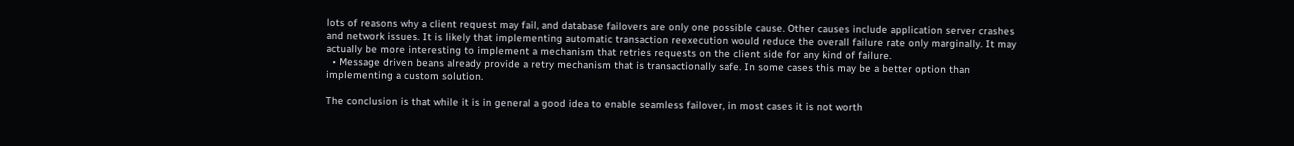lots of reasons why a client request may fail, and database failovers are only one possible cause. Other causes include application server crashes and network issues. It is likely that implementing automatic transaction reexecution would reduce the overall failure rate only marginally. It may actually be more interesting to implement a mechanism that retries requests on the client side for any kind of failure.
  • Message driven beans already provide a retry mechanism that is transactionally safe. In some cases this may be a better option than implementing a custom solution.

The conclusion is that while it is in general a good idea to enable seamless failover, in most cases it is not worth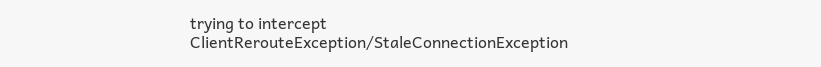trying to intercept ClientRerouteException/StaleConnectionException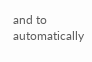and to automatically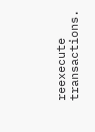reexecute transactions.